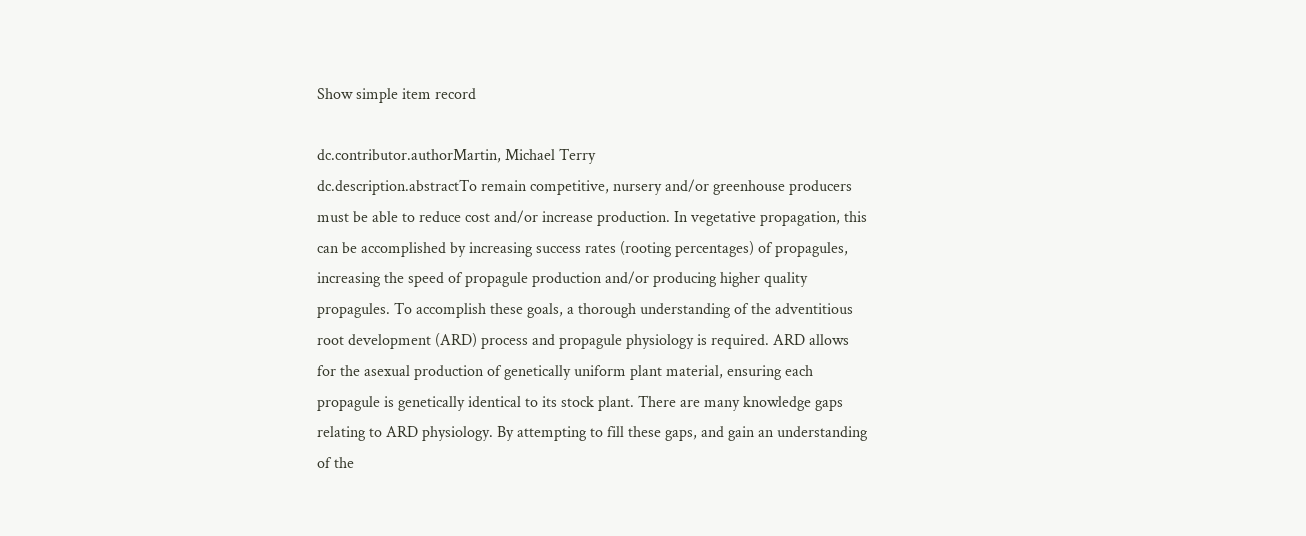Show simple item record

dc.contributor.authorMartin, Michael Terry
dc.description.abstractTo remain competitive, nursery and/or greenhouse producers must be able to reduce cost and/or increase production. In vegetative propagation, this can be accomplished by increasing success rates (rooting percentages) of propagules, increasing the speed of propagule production and/or producing higher quality propagules. To accomplish these goals, a thorough understanding of the adventitious root development (ARD) process and propagule physiology is required. ARD allows for the asexual production of genetically uniform plant material, ensuring each propagule is genetically identical to its stock plant. There are many knowledge gaps relating to ARD physiology. By attempting to fill these gaps, and gain an understanding of the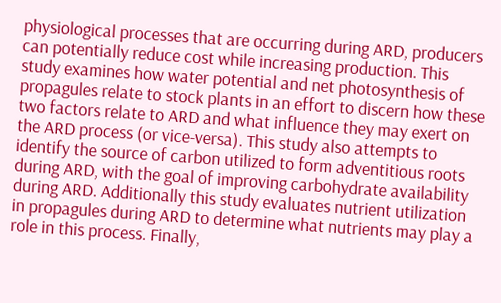physiological processes that are occurring during ARD, producers can potentially reduce cost while increasing production. This study examines how water potential and net photosynthesis of propagules relate to stock plants in an effort to discern how these two factors relate to ARD and what influence they may exert on the ARD process (or vice-versa). This study also attempts to identify the source of carbon utilized to form adventitious roots during ARD, with the goal of improving carbohydrate availability during ARD. Additionally this study evaluates nutrient utilization in propagules during ARD to determine what nutrients may play a role in this process. Finally,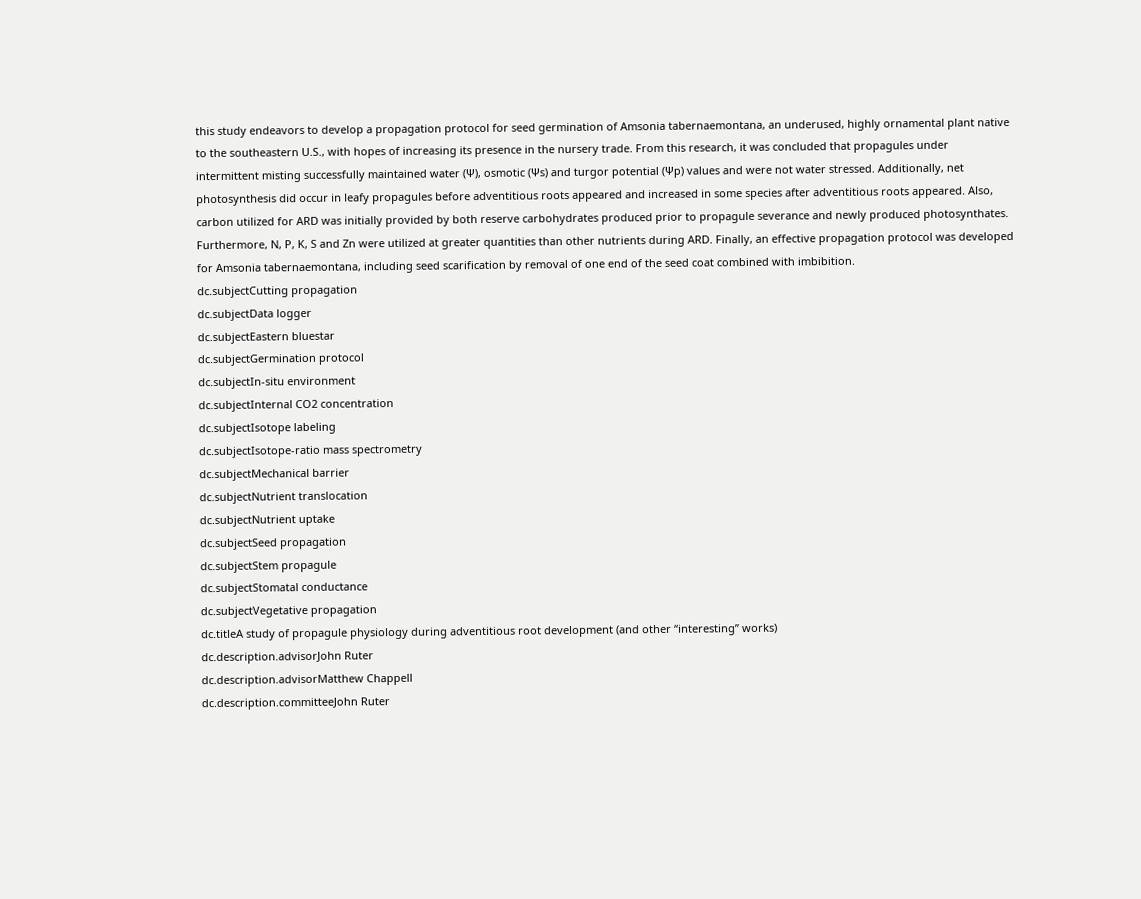this study endeavors to develop a propagation protocol for seed germination of Amsonia tabernaemontana, an underused, highly ornamental plant native to the southeastern U.S., with hopes of increasing its presence in the nursery trade. From this research, it was concluded that propagules under intermittent misting successfully maintained water (Ψ), osmotic (Ψs) and turgor potential (Ψp) values and were not water stressed. Additionally, net photosynthesis did occur in leafy propagules before adventitious roots appeared and increased in some species after adventitious roots appeared. Also, carbon utilized for ARD was initially provided by both reserve carbohydrates produced prior to propagule severance and newly produced photosynthates. Furthermore, N, P, K, S and Zn were utilized at greater quantities than other nutrients during ARD. Finally, an effective propagation protocol was developed for Amsonia tabernaemontana, including seed scarification by removal of one end of the seed coat combined with imbibition.
dc.subjectCutting propagation
dc.subjectData logger
dc.subjectEastern bluestar
dc.subjectGermination protocol
dc.subjectIn-situ environment
dc.subjectInternal CO2 concentration
dc.subjectIsotope labeling
dc.subjectIsotope-ratio mass spectrometry
dc.subjectMechanical barrier
dc.subjectNutrient translocation
dc.subjectNutrient uptake
dc.subjectSeed propagation
dc.subjectStem propagule
dc.subjectStomatal conductance
dc.subjectVegetative propagation
dc.titleA study of propagule physiology during adventitious root development (and other “interesting” works)
dc.description.advisorJohn Ruter
dc.description.advisorMatthew Chappell
dc.description.committeeJohn Ruter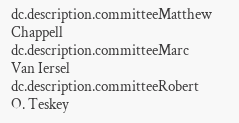dc.description.committeeMatthew Chappell
dc.description.committeeMarc Van Iersel
dc.description.committeeRobert O. Teskey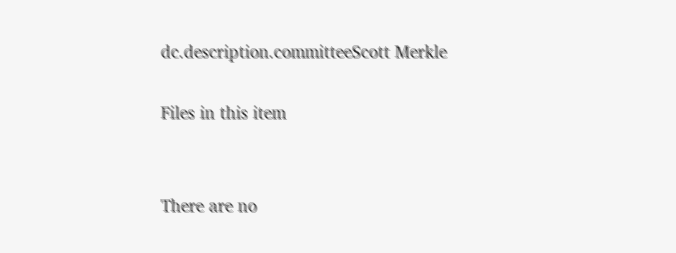dc.description.committeeScott Merkle

Files in this item


There are no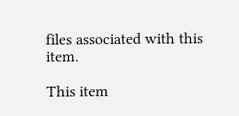files associated with this item.

This item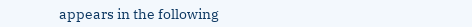appears in the following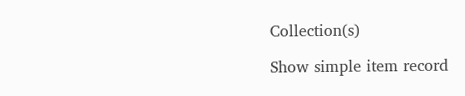Collection(s)

Show simple item record